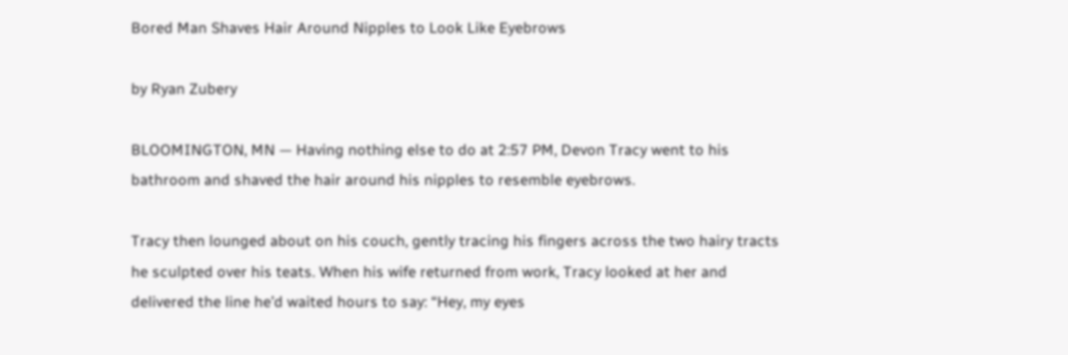Bored Man Shaves Hair Around Nipples to Look Like Eyebrows

by Ryan Zubery

BLOOMINGTON, MN — Having nothing else to do at 2:57 PM, Devon Tracy went to his bathroom and shaved the hair around his nipples to resemble eyebrows.

Tracy then lounged about on his couch, gently tracing his fingers across the two hairy tracts he sculpted over his teats. When his wife returned from work, Tracy looked at her and delivered the line he’d waited hours to say: “Hey, my eyes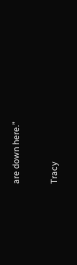are down here.”

Tracy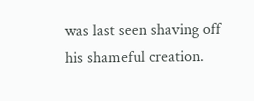was last seen shaving off his shameful creation.